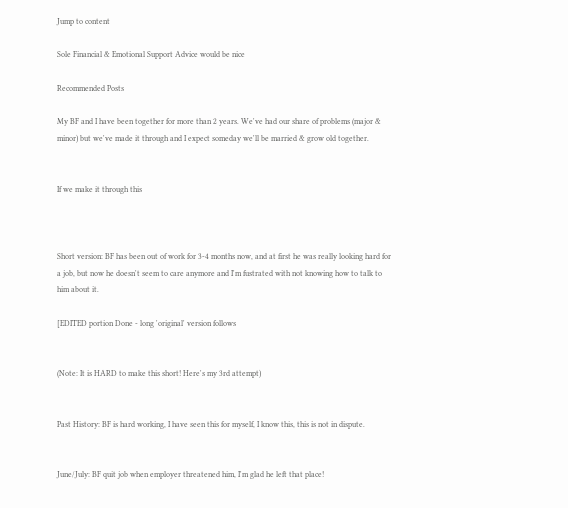Jump to content

Sole Financial & Emotional Support Advice would be nice

Recommended Posts

My BF and I have been together for more than 2 years. We've had our share of problems (major & minor) but we've made it through and I expect someday we'll be married & grow old together.


If we make it through this



Short version: BF has been out of work for 3-4 months now, and at first he was really looking hard for a job, but now he doesn't seem to care anymore and I'm fustrated with not knowing how to talk to him about it.

[EDITED portion Done - long 'original' version follows


(Note: It is HARD to make this short! Here's my 3rd attempt)


Past History: BF is hard working, I have seen this for myself, I know this, this is not in dispute.


June/July: BF quit job when employer threatened him, I'm glad he left that place!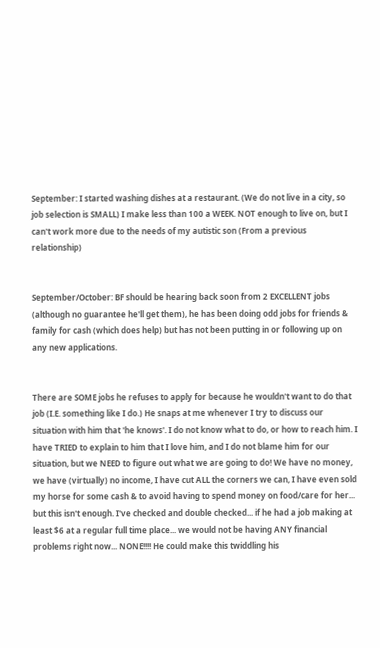September: I started washing dishes at a restaurant. (We do not live in a city, so job selection is SMALL) I make less than 100 a WEEK. NOT enough to live on, but I can't work more due to the needs of my autistic son (From a previous relationship)


September/October: BF should be hearing back soon from 2 EXCELLENT jobs (although no guarantee he'll get them), he has been doing odd jobs for friends & family for cash (which does help) but has not been putting in or following up on any new applications.


There are SOME jobs he refuses to apply for because he wouldn't want to do that job (I.E. something like I do.) He snaps at me whenever I try to discuss our situation with him that 'he knows'. I do not know what to do, or how to reach him. I have TRIED to explain to him that I love him, and I do not blame him for our situation, but we NEED to figure out what we are going to do! We have no money, we have (virtually) no income, I have cut ALL the corners we can, I have even sold my horse for some cash & to avoid having to spend money on food/care for her... but this isn't enough. I've checked and double checked... if he had a job making at least $6 at a regular full time place... we would not be having ANY financial problems right now... NONE!!!! He could make this twiddling his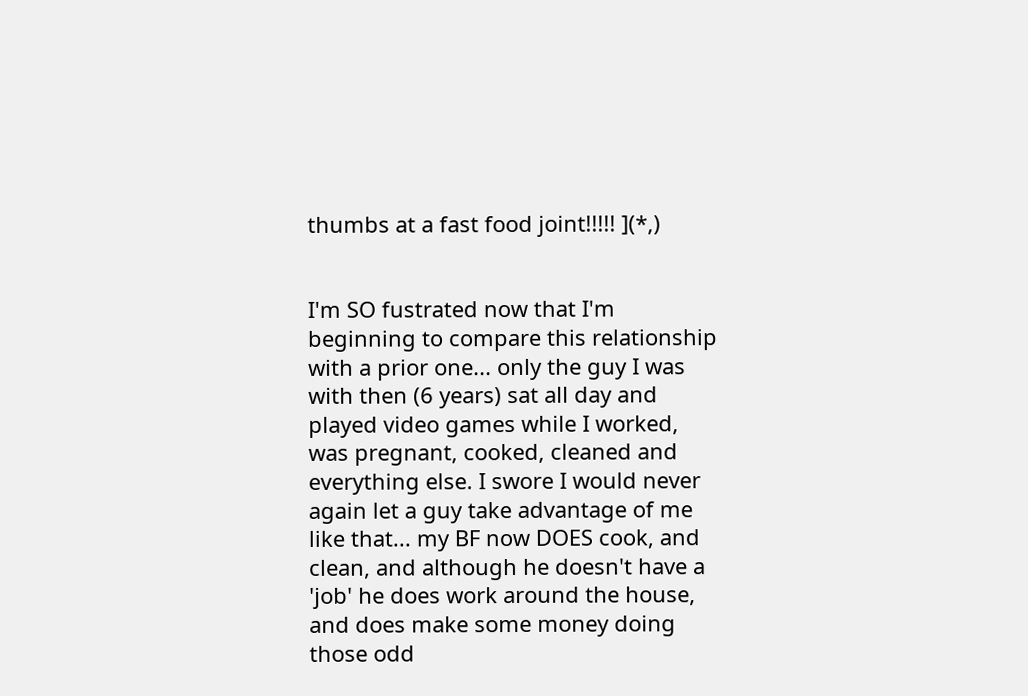thumbs at a fast food joint!!!!! ](*,)


I'm SO fustrated now that I'm beginning to compare this relationship with a prior one... only the guy I was with then (6 years) sat all day and played video games while I worked, was pregnant, cooked, cleaned and everything else. I swore I would never again let a guy take advantage of me like that... my BF now DOES cook, and clean, and although he doesn't have a 'job' he does work around the house, and does make some money doing those odd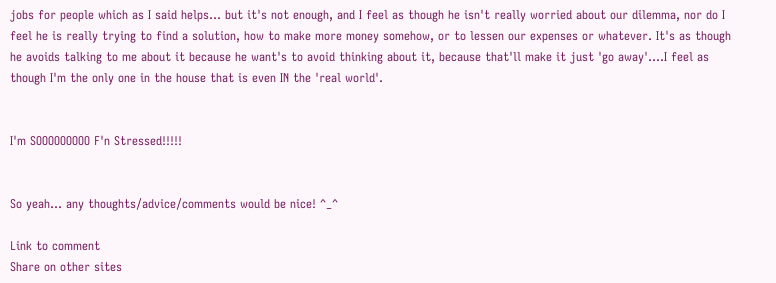jobs for people which as I said helps... but it's not enough, and I feel as though he isn't really worried about our dilemma, nor do I feel he is really trying to find a solution, how to make more money somehow, or to lessen our expenses or whatever. It's as though he avoids talking to me about it because he want's to avoid thinking about it, because that'll make it just 'go away'....I feel as though I'm the only one in the house that is even IN the 'real world'.


I'm SOOOOOOOOO F'n Stressed!!!!!


So yeah... any thoughts/advice/comments would be nice! ^_^

Link to comment
Share on other sites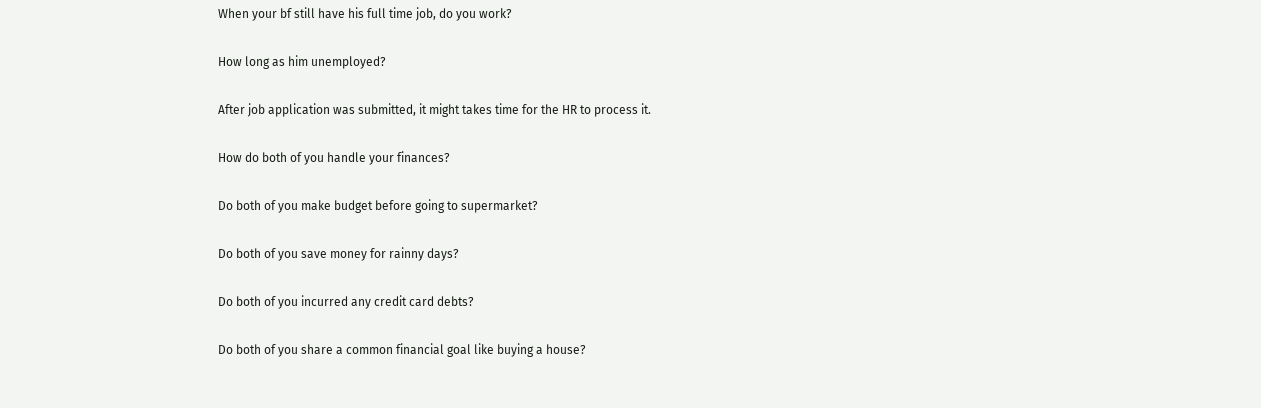When your bf still have his full time job, do you work?


How long as him unemployed?


After job application was submitted, it might takes time for the HR to process it.


How do both of you handle your finances?


Do both of you make budget before going to supermarket?


Do both of you save money for rainny days?


Do both of you incurred any credit card debts?


Do both of you share a common financial goal like buying a house?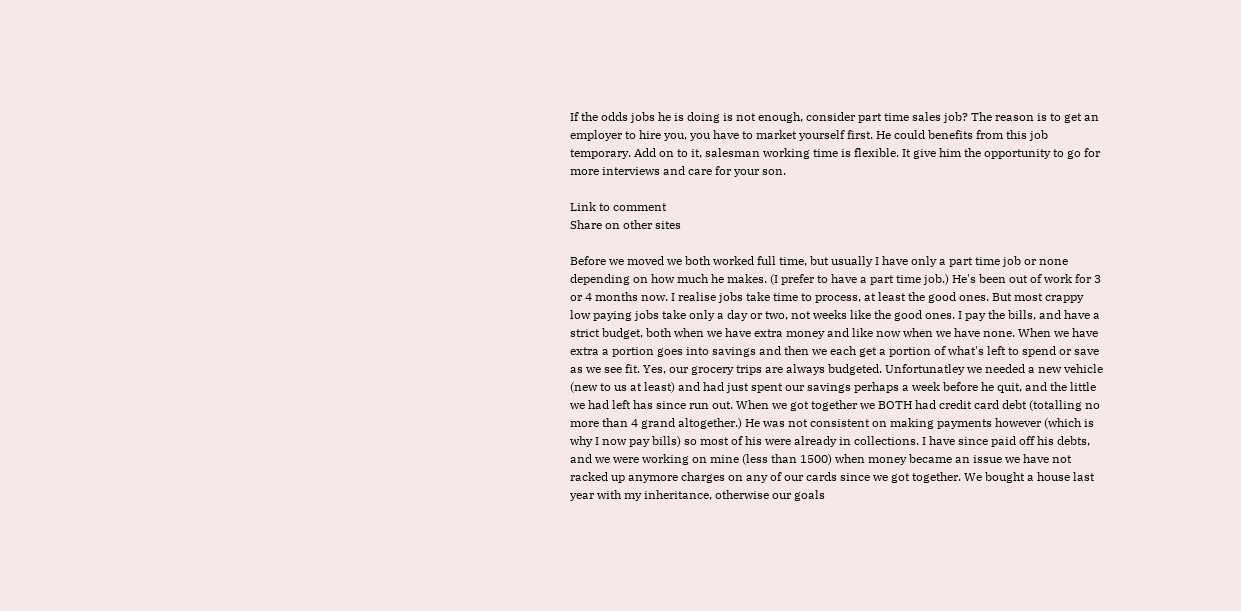If the odds jobs he is doing is not enough, consider part time sales job? The reason is to get an employer to hire you, you have to market yourself first. He could benefits from this job temporary. Add on to it, salesman working time is flexible. It give him the opportunity to go for more interviews and care for your son.

Link to comment
Share on other sites

Before we moved we both worked full time, but usually I have only a part time job or none depending on how much he makes. (I prefer to have a part time job.) He's been out of work for 3 or 4 months now. I realise jobs take time to process, at least the good ones. But most crappy low paying jobs take only a day or two, not weeks like the good ones. I pay the bills, and have a strict budget, both when we have extra money and like now when we have none. When we have extra a portion goes into savings and then we each get a portion of what's left to spend or save as we see fit. Yes, our grocery trips are always budgeted. Unfortunatley we needed a new vehicle (new to us at least) and had just spent our savings perhaps a week before he quit, and the little we had left has since run out. When we got together we BOTH had credit card debt (totalling no more than 4 grand altogether.) He was not consistent on making payments however (which is why I now pay bills) so most of his were already in collections. I have since paid off his debts, and we were working on mine (less than 1500) when money became an issue we have not racked up anymore charges on any of our cards since we got together. We bought a house last year with my inheritance, otherwise our goals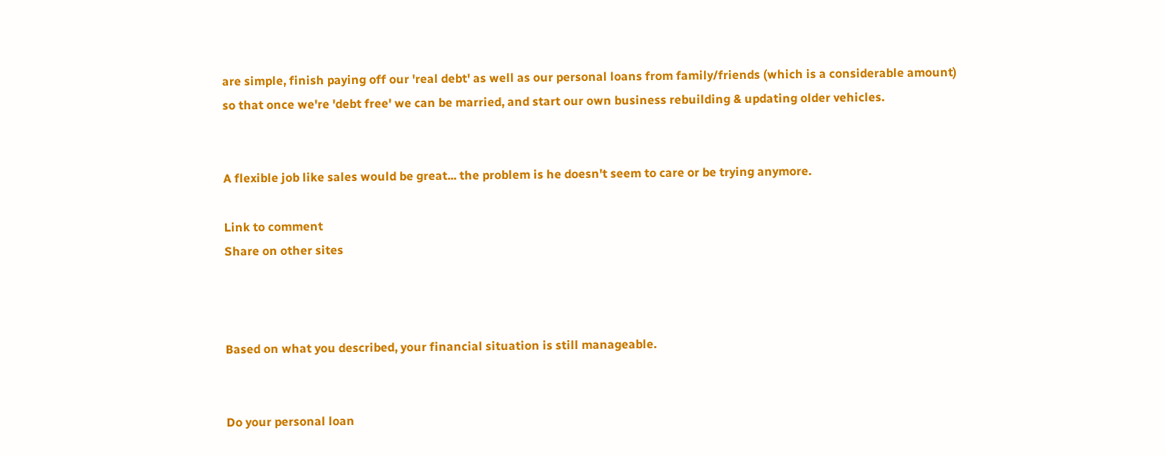are simple, finish paying off our 'real debt' as well as our personal loans from family/friends (which is a considerable amount) so that once we're 'debt free' we can be married, and start our own business rebuilding & updating older vehicles.


A flexible job like sales would be great... the problem is he doesn't seem to care or be trying anymore.

Link to comment
Share on other sites



Based on what you described, your financial situation is still manageable.


Do your personal loan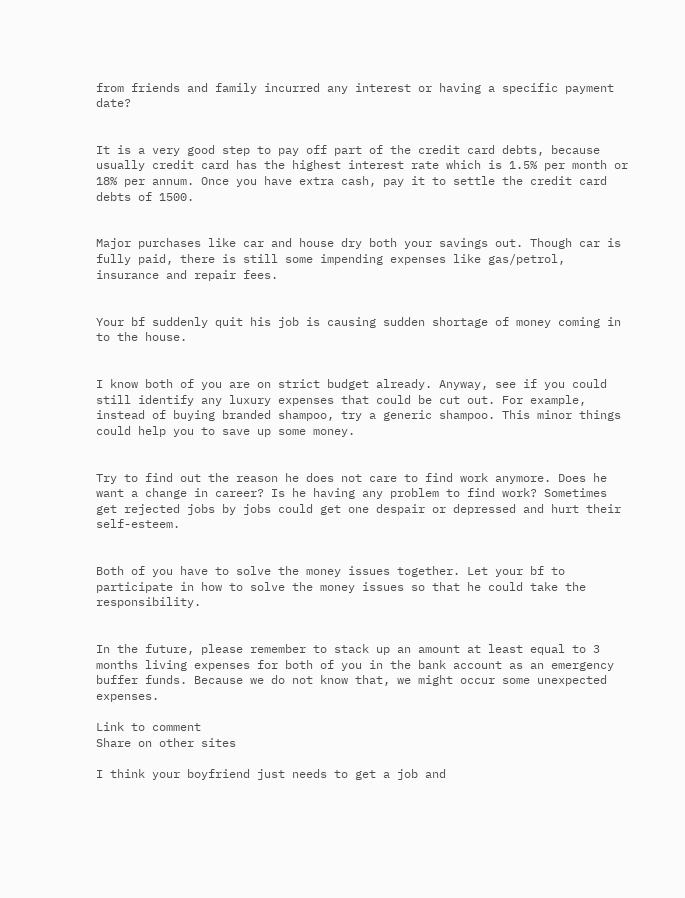from friends and family incurred any interest or having a specific payment date?


It is a very good step to pay off part of the credit card debts, because usually credit card has the highest interest rate which is 1.5% per month or 18% per annum. Once you have extra cash, pay it to settle the credit card debts of 1500.


Major purchases like car and house dry both your savings out. Though car is fully paid, there is still some impending expenses like gas/petrol, insurance and repair fees.


Your bf suddenly quit his job is causing sudden shortage of money coming in to the house.


I know both of you are on strict budget already. Anyway, see if you could still identify any luxury expenses that could be cut out. For example, instead of buying branded shampoo, try a generic shampoo. This minor things could help you to save up some money.


Try to find out the reason he does not care to find work anymore. Does he want a change in career? Is he having any problem to find work? Sometimes get rejected jobs by jobs could get one despair or depressed and hurt their self-esteem.


Both of you have to solve the money issues together. Let your bf to participate in how to solve the money issues so that he could take the responsibility.


In the future, please remember to stack up an amount at least equal to 3 months living expenses for both of you in the bank account as an emergency buffer funds. Because we do not know that, we might occur some unexpected expenses.

Link to comment
Share on other sites

I think your boyfriend just needs to get a job and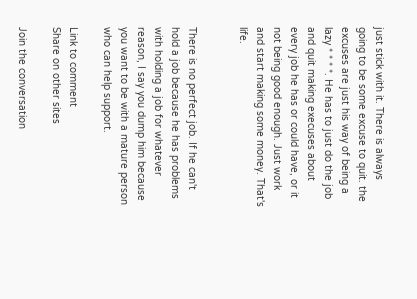just stick with it. There is always going to be some excuse to quit. the excuses are just his way of being a lazy * * * *. He has to just do the job and quit making execuses about every job he has or could have, or it not being good enough. Just work and start making some money. That's life.


There is no perfect job. If he can't hold a job because he has problems with holding a job for whatever reason, I say you dump him because you want to be with a mature person who can help support.

Link to comment
Share on other sites

Join the conversation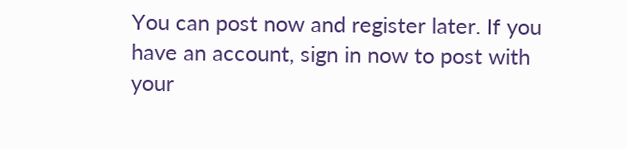You can post now and register later. If you have an account, sign in now to post with your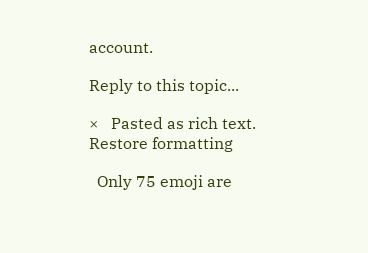account.

Reply to this topic...

×   Pasted as rich text.   Restore formatting

  Only 75 emoji are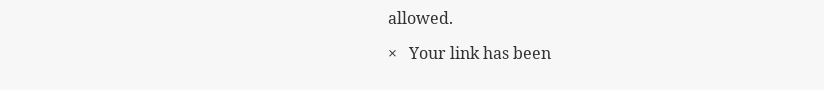allowed.

×   Your link has been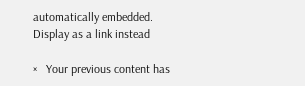automatically embedded.   Display as a link instead

×   Your previous content has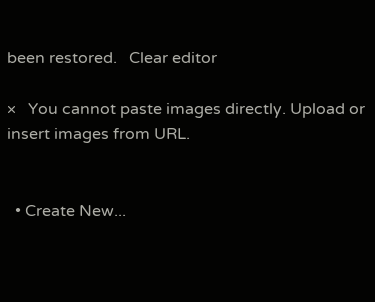been restored.   Clear editor

×   You cannot paste images directly. Upload or insert images from URL.


  • Create New...